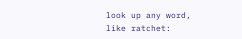look up any word, like ratchet: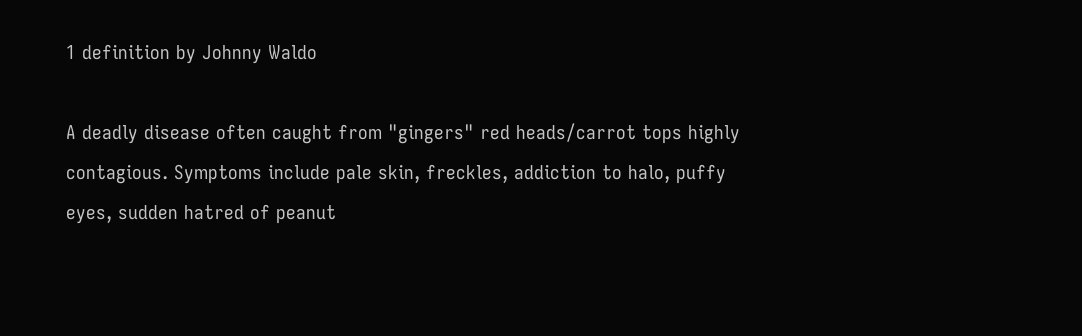1 definition by Johnny Waldo

A deadly disease often caught from "gingers" red heads/carrot tops highly contagious. Symptoms include pale skin, freckles, addiction to halo, puffy eyes, sudden hatred of peanut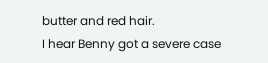butter and red hair.
I hear Benny got a severe case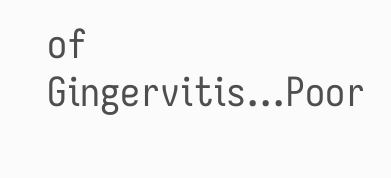of Gingervitis...Poor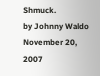Shmuck.
by Johnny Waldo November 20, 2007